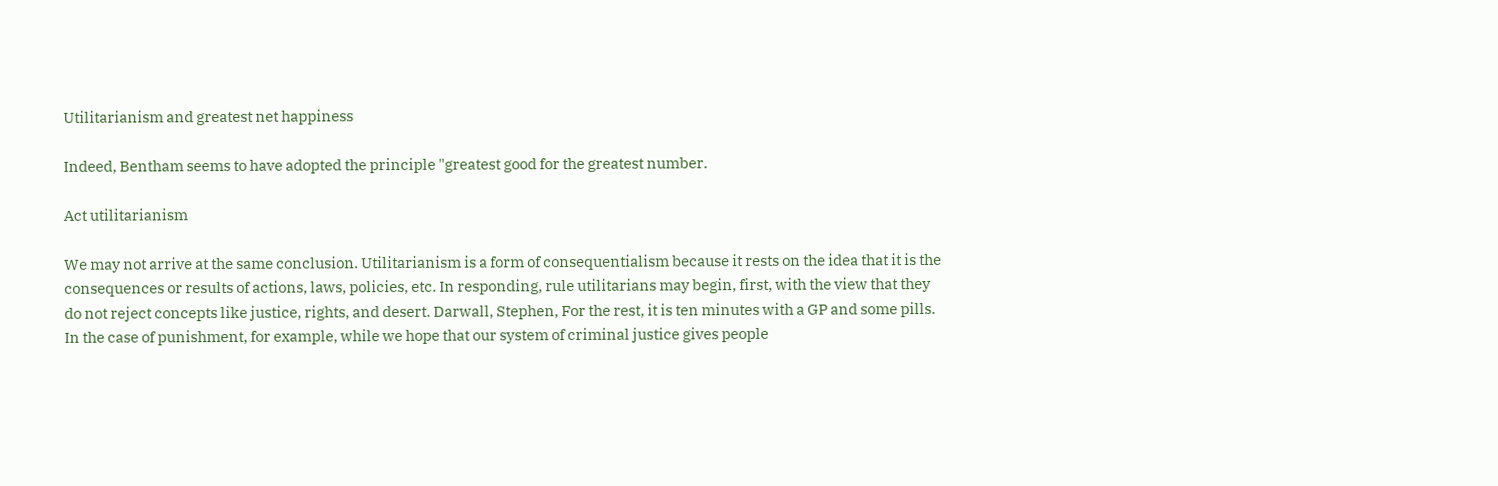Utilitarianism and greatest net happiness

Indeed, Bentham seems to have adopted the principle "greatest good for the greatest number.

Act utilitarianism

We may not arrive at the same conclusion. Utilitarianism is a form of consequentialism because it rests on the idea that it is the consequences or results of actions, laws, policies, etc. In responding, rule utilitarians may begin, first, with the view that they do not reject concepts like justice, rights, and desert. Darwall, Stephen, For the rest, it is ten minutes with a GP and some pills. In the case of punishment, for example, while we hope that our system of criminal justice gives people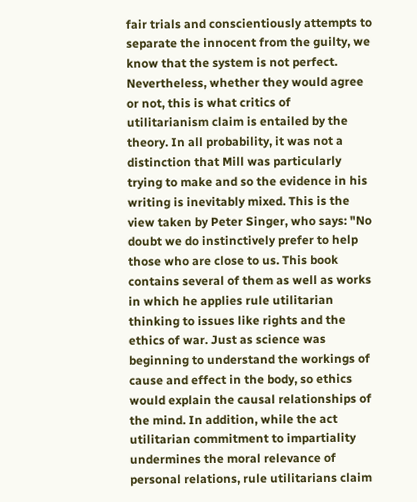fair trials and conscientiously attempts to separate the innocent from the guilty, we know that the system is not perfect. Nevertheless, whether they would agree or not, this is what critics of utilitarianism claim is entailed by the theory. In all probability, it was not a distinction that Mill was particularly trying to make and so the evidence in his writing is inevitably mixed. This is the view taken by Peter Singer, who says: "No doubt we do instinctively prefer to help those who are close to us. This book contains several of them as well as works in which he applies rule utilitarian thinking to issues like rights and the ethics of war. Just as science was beginning to understand the workings of cause and effect in the body, so ethics would explain the causal relationships of the mind. In addition, while the act utilitarian commitment to impartiality undermines the moral relevance of personal relations, rule utilitarians claim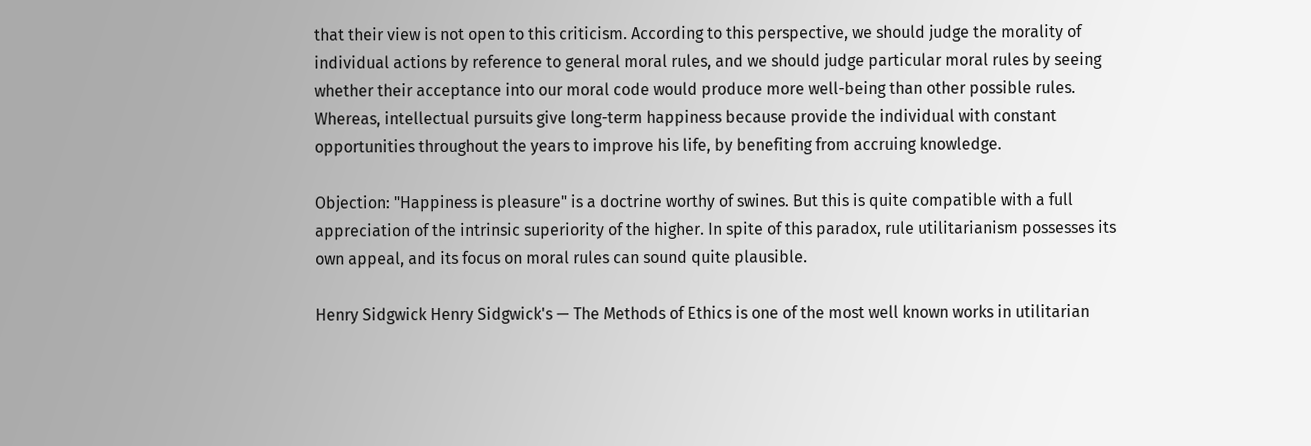that their view is not open to this criticism. According to this perspective, we should judge the morality of individual actions by reference to general moral rules, and we should judge particular moral rules by seeing whether their acceptance into our moral code would produce more well-being than other possible rules. Whereas, intellectual pursuits give long-term happiness because provide the individual with constant opportunities throughout the years to improve his life, by benefiting from accruing knowledge.

Objection: "Happiness is pleasure" is a doctrine worthy of swines. But this is quite compatible with a full appreciation of the intrinsic superiority of the higher. In spite of this paradox, rule utilitarianism possesses its own appeal, and its focus on moral rules can sound quite plausible.

Henry Sidgwick Henry Sidgwick's — The Methods of Ethics is one of the most well known works in utilitarian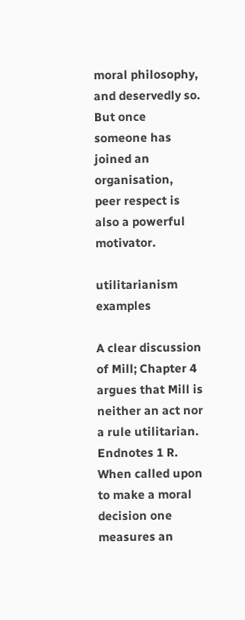moral philosophy, and deservedly so. But once someone has joined an organisation, peer respect is also a powerful motivator.

utilitarianism examples

A clear discussion of Mill; Chapter 4 argues that Mill is neither an act nor a rule utilitarian. Endnotes 1 R. When called upon to make a moral decision one measures an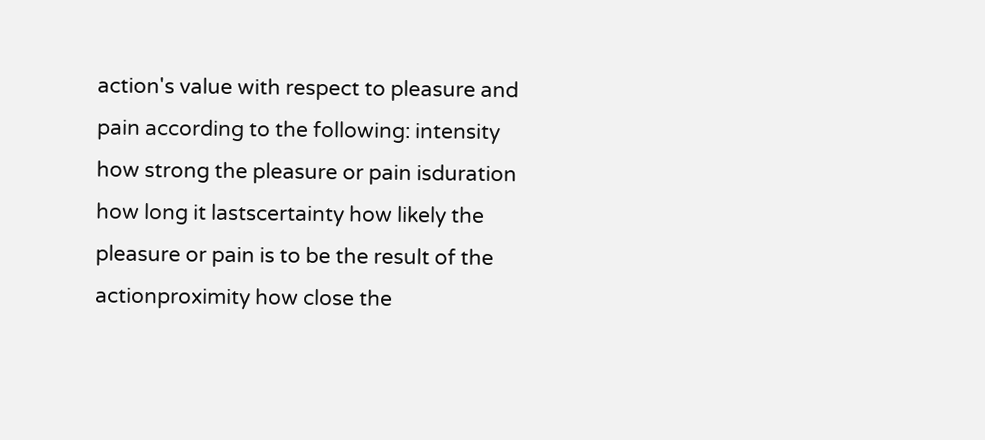action's value with respect to pleasure and pain according to the following: intensity how strong the pleasure or pain isduration how long it lastscertainty how likely the pleasure or pain is to be the result of the actionproximity how close the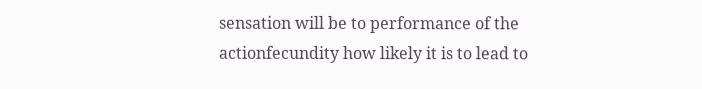sensation will be to performance of the actionfecundity how likely it is to lead to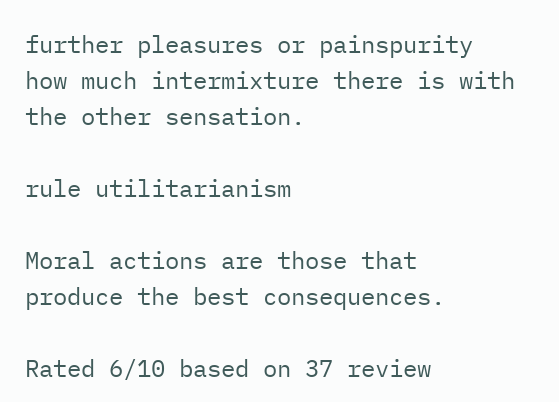further pleasures or painspurity how much intermixture there is with the other sensation.

rule utilitarianism

Moral actions are those that produce the best consequences.

Rated 6/10 based on 37 review